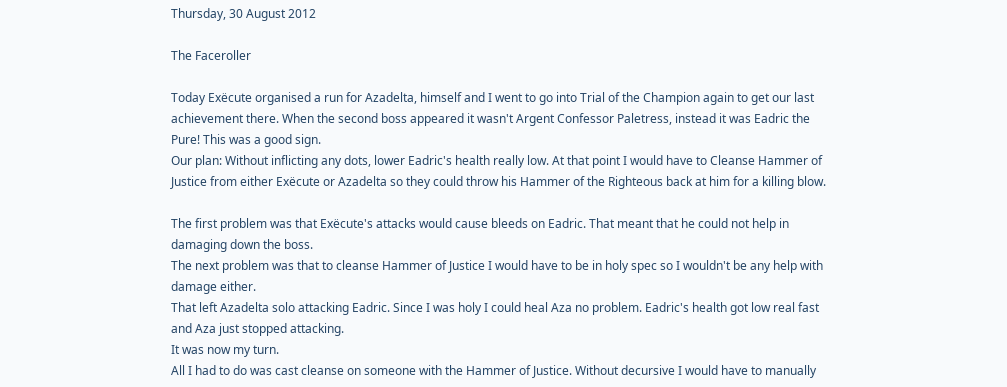Thursday, 30 August 2012

The Faceroller

Today Exëcute organised a run for Azadelta, himself and I went to go into Trial of the Champion again to get our last achievement there. When the second boss appeared it wasn't Argent Confessor Paletress, instead it was Eadric the Pure! This was a good sign.
Our plan: Without inflicting any dots, lower Eadric's health really low. At that point I would have to Cleanse Hammer of Justice from either Exëcute or Azadelta so they could throw his Hammer of the Righteous back at him for a killing blow.

The first problem was that Exëcute's attacks would cause bleeds on Eadric. That meant that he could not help in damaging down the boss.
The next problem was that to cleanse Hammer of Justice I would have to be in holy spec so I wouldn't be any help with damage either.
That left Azadelta solo attacking Eadric. Since I was holy I could heal Aza no problem. Eadric's health got low real fast and Aza just stopped attacking.
It was now my turn.
All I had to do was cast cleanse on someone with the Hammer of Justice. Without decursive I would have to manually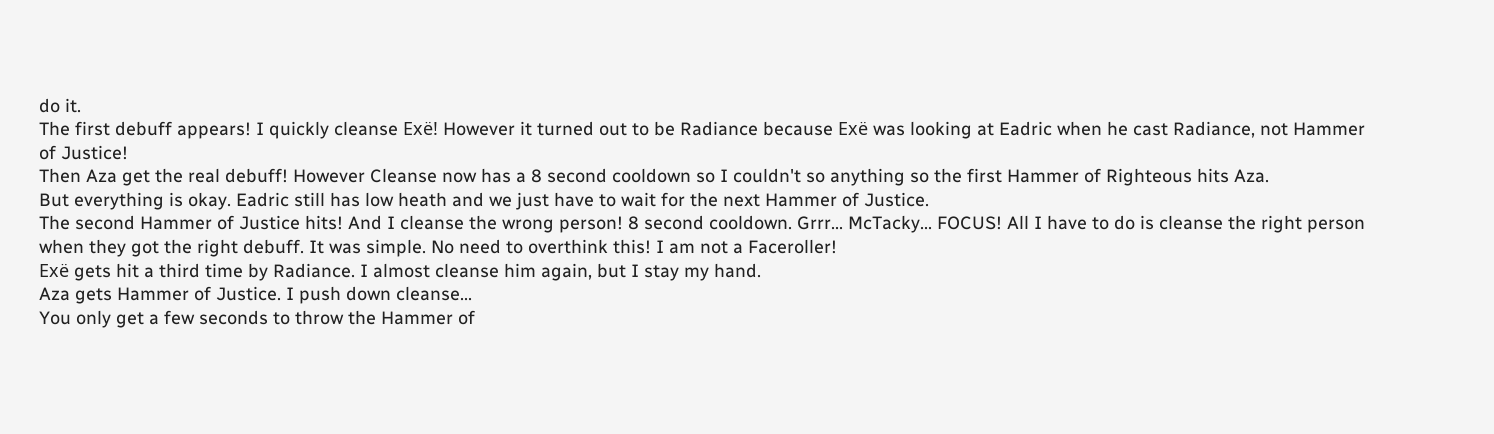do it.
The first debuff appears! I quickly cleanse Exë! However it turned out to be Radiance because Exë was looking at Eadric when he cast Radiance, not Hammer of Justice!
Then Aza get the real debuff! However Cleanse now has a 8 second cooldown so I couldn't so anything so the first Hammer of Righteous hits Aza.
But everything is okay. Eadric still has low heath and we just have to wait for the next Hammer of Justice.
The second Hammer of Justice hits! And I cleanse the wrong person! 8 second cooldown. Grrr... McTacky... FOCUS! All I have to do is cleanse the right person when they got the right debuff. It was simple. No need to overthink this! I am not a Faceroller!
Exë gets hit a third time by Radiance. I almost cleanse him again, but I stay my hand.
Aza gets Hammer of Justice. I push down cleanse...
You only get a few seconds to throw the Hammer of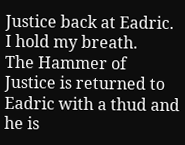Justice back at Eadric. I hold my breath.
The Hammer of Justice is returned to Eadric with a thud and he is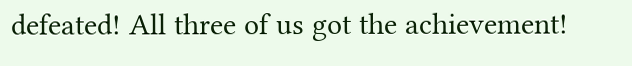defeated! All three of us got the achievement!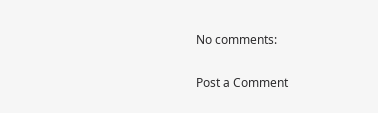No comments:

Post a Comment